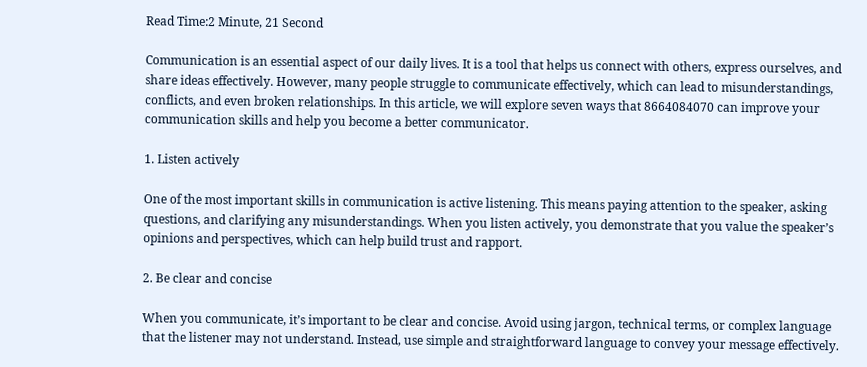Read Time:2 Minute, 21 Second

Communication is an essential aspect of our daily lives. It is a tool that helps us connect with others, express ourselves, and share ideas effectively. However, many people struggle to communicate effectively, which can lead to misunderstandings, conflicts, and even broken relationships. In this article, we will explore seven ways that 8664084070 can improve your communication skills and help you become a better communicator.

1. Listen actively

One of the most important skills in communication is active listening. This means paying attention to the speaker, asking questions, and clarifying any misunderstandings. When you listen actively, you demonstrate that you value the speaker’s opinions and perspectives, which can help build trust and rapport.

2. Be clear and concise

When you communicate, it’s important to be clear and concise. Avoid using jargon, technical terms, or complex language that the listener may not understand. Instead, use simple and straightforward language to convey your message effectively.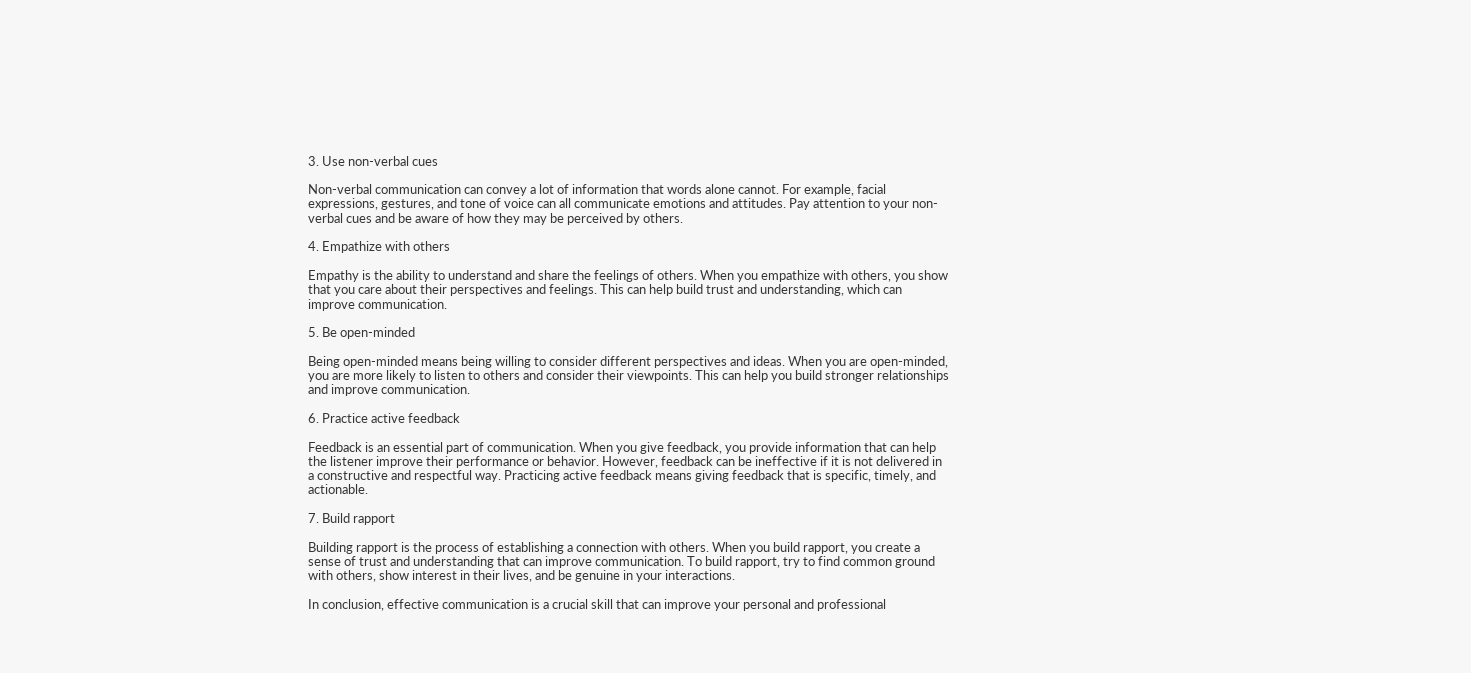3. Use non-verbal cues

Non-verbal communication can convey a lot of information that words alone cannot. For example, facial expressions, gestures, and tone of voice can all communicate emotions and attitudes. Pay attention to your non-verbal cues and be aware of how they may be perceived by others.

4. Empathize with others

Empathy is the ability to understand and share the feelings of others. When you empathize with others, you show that you care about their perspectives and feelings. This can help build trust and understanding, which can improve communication.

5. Be open-minded

Being open-minded means being willing to consider different perspectives and ideas. When you are open-minded, you are more likely to listen to others and consider their viewpoints. This can help you build stronger relationships and improve communication.

6. Practice active feedback

Feedback is an essential part of communication. When you give feedback, you provide information that can help the listener improve their performance or behavior. However, feedback can be ineffective if it is not delivered in a constructive and respectful way. Practicing active feedback means giving feedback that is specific, timely, and actionable.

7. Build rapport

Building rapport is the process of establishing a connection with others. When you build rapport, you create a sense of trust and understanding that can improve communication. To build rapport, try to find common ground with others, show interest in their lives, and be genuine in your interactions.

In conclusion, effective communication is a crucial skill that can improve your personal and professional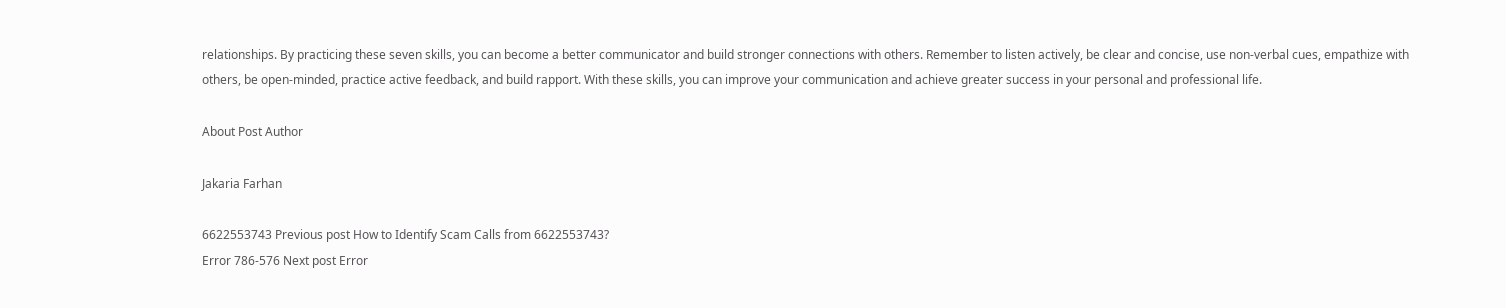relationships. By practicing these seven skills, you can become a better communicator and build stronger connections with others. Remember to listen actively, be clear and concise, use non-verbal cues, empathize with others, be open-minded, practice active feedback, and build rapport. With these skills, you can improve your communication and achieve greater success in your personal and professional life.

About Post Author

Jakaria Farhan

6622553743 Previous post How to Identify Scam Calls from 6622553743?
Error 786-576 Next post Error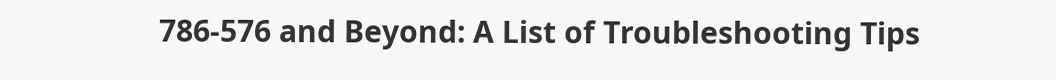786-576 and Beyond: A List of Troubleshooting Tips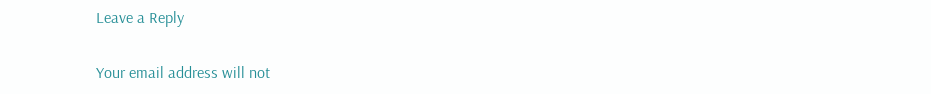Leave a Reply

Your email address will not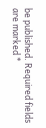be published. Required fields are marked *